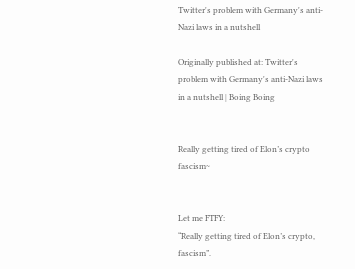Twitter's problem with Germany's anti-Nazi laws in a nutshell

Originally published at: Twitter's problem with Germany's anti-Nazi laws in a nutshell | Boing Boing


Really getting tired of Elon’s crypto fascism~


Let me FTFY:
“Really getting tired of Elon’s crypto, fascism”.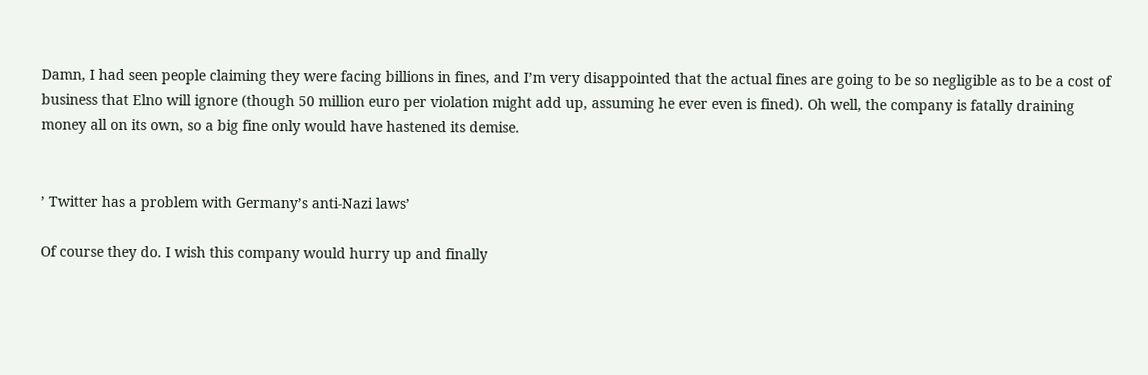Damn, I had seen people claiming they were facing billions in fines, and I’m very disappointed that the actual fines are going to be so negligible as to be a cost of business that Elno will ignore (though 50 million euro per violation might add up, assuming he ever even is fined). Oh well, the company is fatally draining money all on its own, so a big fine only would have hastened its demise.


’ Twitter has a problem with Germany’s anti-Nazi laws’

Of course they do. I wish this company would hurry up and finally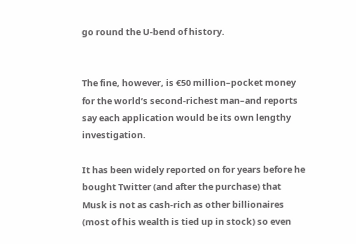go round the U-bend of history.


The fine, however, is €50 million–pocket money for the world’s second-richest man–and reports say each application would be its own lengthy investigation.

It has been widely reported on for years before he bought Twitter (and after the purchase) that Musk is not as cash-rich as other billionaires (most of his wealth is tied up in stock) so even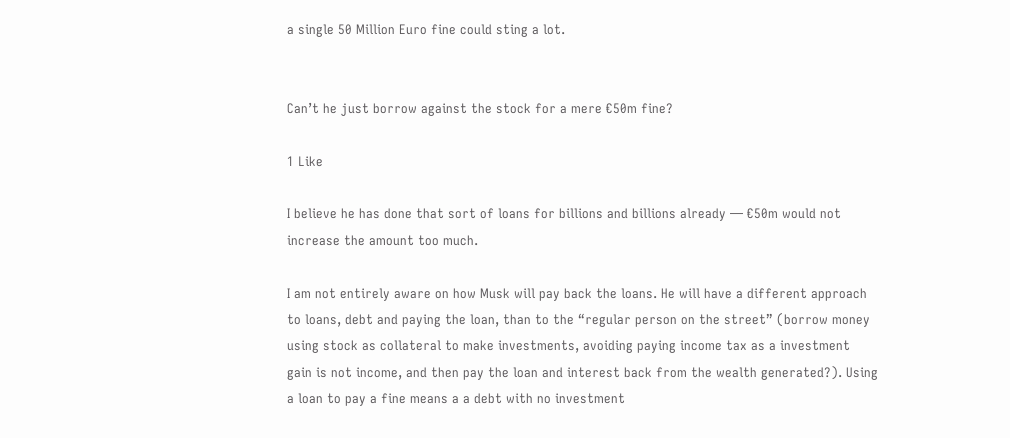a single 50 Million Euro fine could sting a lot.


Can’t he just borrow against the stock for a mere €50m fine?

1 Like

I believe he has done that sort of loans for billions and billions already — €50m would not increase the amount too much.

I am not entirely aware on how Musk will pay back the loans. He will have a different approach to loans, debt and paying the loan, than to the “regular person on the street” (borrow money using stock as collateral to make investments, avoiding paying income tax as a investment gain is not income, and then pay the loan and interest back from the wealth generated?). Using a loan to pay a fine means a a debt with no investment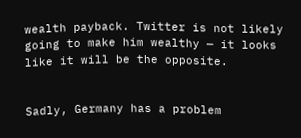wealth payback. Twitter is not likely going to make him wealthy — it looks like it will be the opposite.


Sadly, Germany has a problem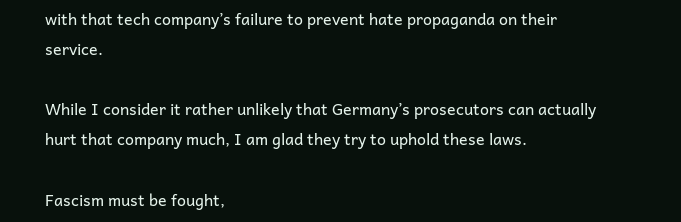with that tech company’s failure to prevent hate propaganda on their service.

While I consider it rather unlikely that Germany’s prosecutors can actually hurt that company much, I am glad they try to uphold these laws.

Fascism must be fought,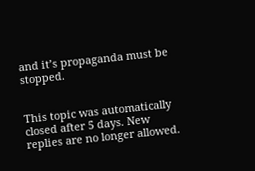and it’s propaganda must be stopped.


This topic was automatically closed after 5 days. New replies are no longer allowed.